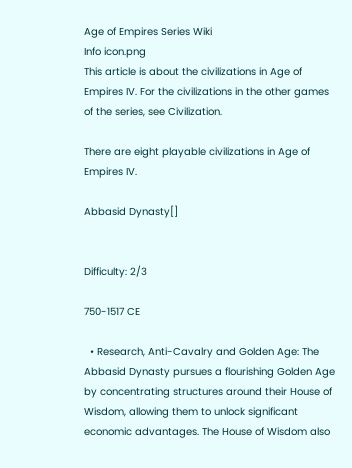Age of Empires Series Wiki
Info icon.png
This article is about the civilizations in Age of Empires IV. For the civilizations in the other games of the series, see Civilization.

There are eight playable civilizations in Age of Empires IV.

Abbasid Dynasty[]


Difficulty: 2/3

750-1517 CE

  • Research, Anti-Cavalry and Golden Age: The Abbasid Dynasty pursues a flourishing Golden Age by concentrating structures around their House of Wisdom, allowing them to unlock significant economic advantages. The House of Wisdom also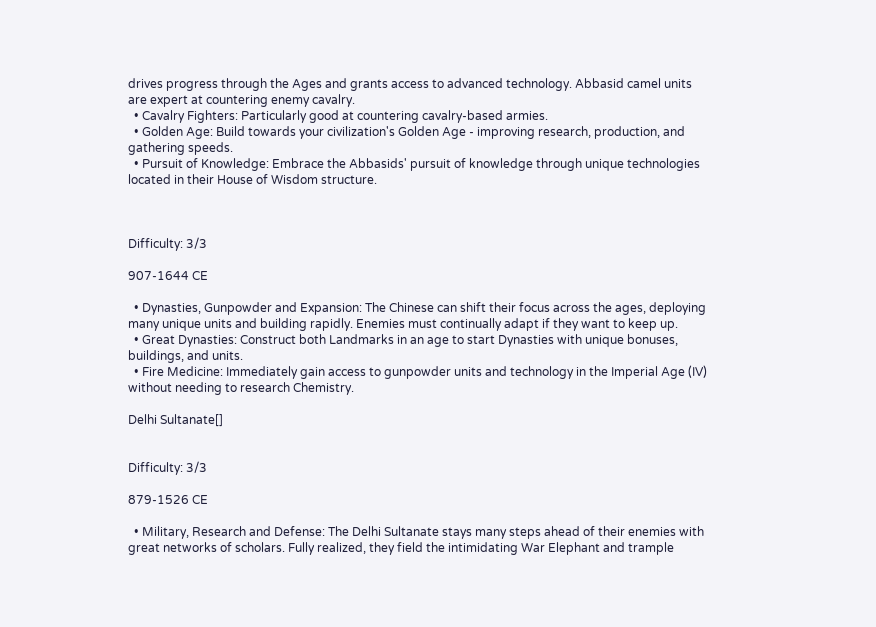drives progress through the Ages and grants access to advanced technology. Abbasid camel units are expert at countering enemy cavalry.
  • Cavalry Fighters: Particularly good at countering cavalry-based armies.
  • Golden Age: Build towards your civilization's Golden Age - improving research, production, and gathering speeds.
  • Pursuit of Knowledge: Embrace the Abbasids' pursuit of knowledge through unique technologies located in their House of Wisdom structure.



Difficulty: 3/3

907-1644 CE

  • Dynasties, Gunpowder and Expansion: The Chinese can shift their focus across the ages, deploying many unique units and building rapidly. Enemies must continually adapt if they want to keep up.
  • Great Dynasties: Construct both Landmarks in an age to start Dynasties with unique bonuses, buildings, and units.
  • Fire Medicine: Immediately gain access to gunpowder units and technology in the Imperial Age (IV) without needing to research Chemistry.

Delhi Sultanate[]


Difficulty: 3/3

879-1526 CE

  • Military, Research and Defense: The Delhi Sultanate stays many steps ahead of their enemies with great networks of scholars. Fully realized, they field the intimidating War Elephant and trample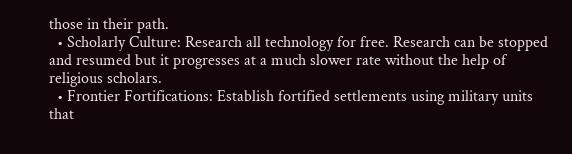those in their path.
  • Scholarly Culture: Research all technology for free. Research can be stopped and resumed but it progresses at a much slower rate without the help of religious scholars.
  • Frontier Fortifications: Establish fortified settlements using military units that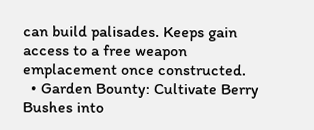can build palisades. Keeps gain access to a free weapon emplacement once constructed.
  • Garden Bounty: Cultivate Berry Bushes into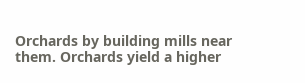Orchards by building mills near them. Orchards yield a higher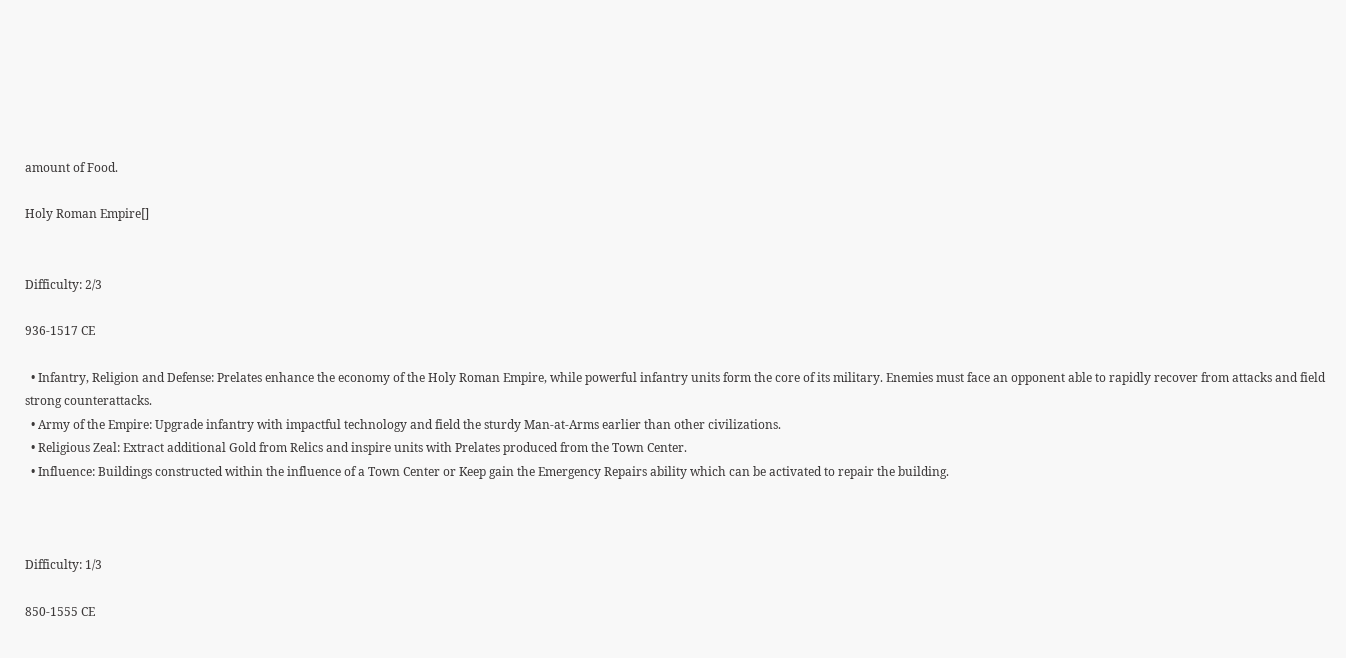amount of Food.

Holy Roman Empire[]


Difficulty: 2/3

936-1517 CE

  • Infantry, Religion and Defense: Prelates enhance the economy of the Holy Roman Empire, while powerful infantry units form the core of its military. Enemies must face an opponent able to rapidly recover from attacks and field strong counterattacks.
  • Army of the Empire: Upgrade infantry with impactful technology and field the sturdy Man-at-Arms earlier than other civilizations.
  • Religious Zeal: Extract additional Gold from Relics and inspire units with Prelates produced from the Town Center.
  • Influence: Buildings constructed within the influence of a Town Center or Keep gain the Emergency Repairs ability which can be activated to repair the building.



Difficulty: 1/3

850-1555 CE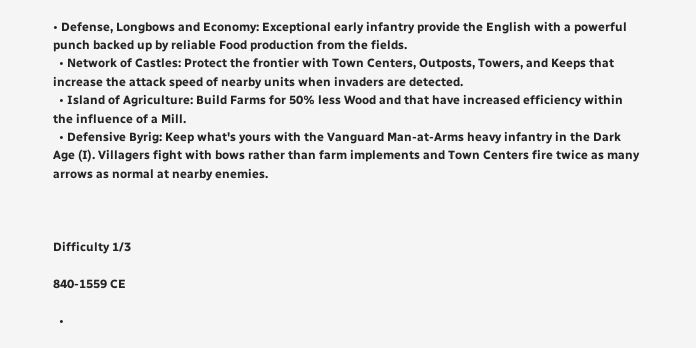• Defense, Longbows and Economy: Exceptional early infantry provide the English with a powerful punch backed up by reliable Food production from the fields.
  • Network of Castles: Protect the frontier with Town Centers, Outposts, Towers, and Keeps that increase the attack speed of nearby units when invaders are detected.
  • Island of Agriculture: Build Farms for 50% less Wood and that have increased efficiency within the influence of a Mill.
  • Defensive Byrig: Keep what's yours with the Vanguard Man-at-Arms heavy infantry in the Dark Age (I). Villagers fight with bows rather than farm implements and Town Centers fire twice as many arrows as normal at nearby enemies.



Difficulty 1/3

840-1559 CE

  •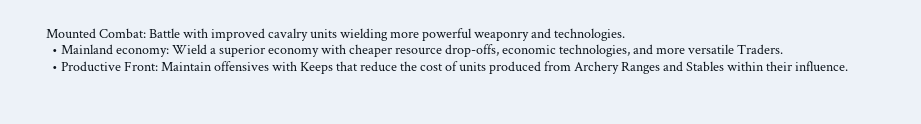Mounted Combat: Battle with improved cavalry units wielding more powerful weaponry and technologies.
  • Mainland economy: Wield a superior economy with cheaper resource drop-offs, economic technologies, and more versatile Traders.
  • Productive Front: Maintain offensives with Keeps that reduce the cost of units produced from Archery Ranges and Stables within their influence.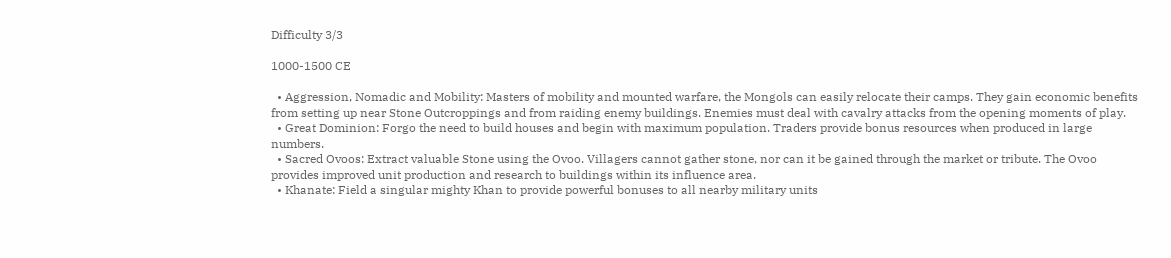Difficulty 3/3

1000-1500 CE

  • Aggression, Nomadic and Mobility: Masters of mobility and mounted warfare, the Mongols can easily relocate their camps. They gain economic benefits from setting up near Stone Outcroppings and from raiding enemy buildings. Enemies must deal with cavalry attacks from the opening moments of play.
  • Great Dominion: Forgo the need to build houses and begin with maximum population. Traders provide bonus resources when produced in large numbers.
  • Sacred Ovoos: Extract valuable Stone using the Ovoo. Villagers cannot gather stone, nor can it be gained through the market or tribute. The Ovoo provides improved unit production and research to buildings within its influence area.
  • Khanate: Field a singular mighty Khan to provide powerful bonuses to all nearby military units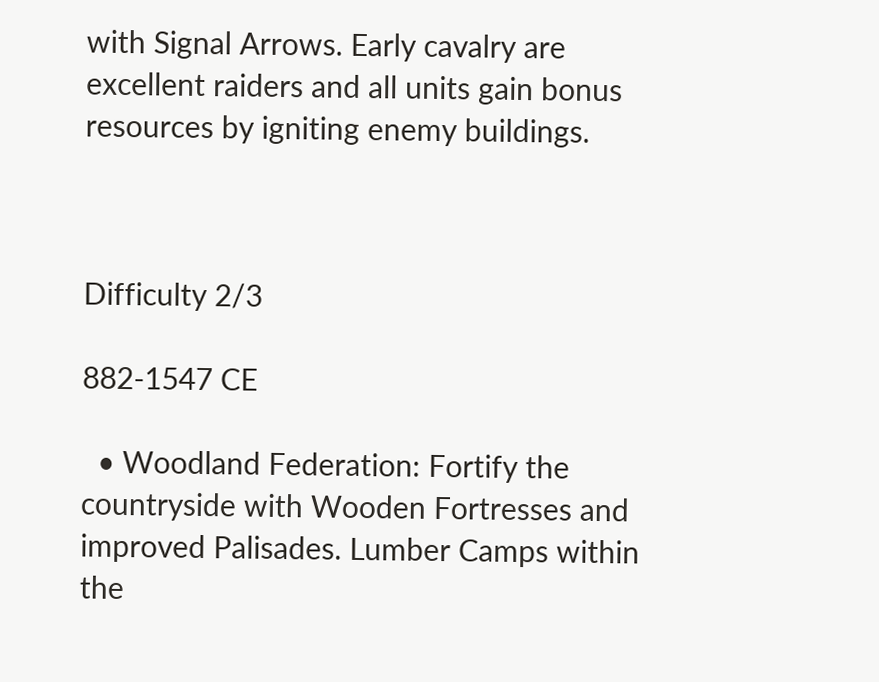with Signal Arrows. Early cavalry are excellent raiders and all units gain bonus resources by igniting enemy buildings.



Difficulty 2/3

882-1547 CE

  • Woodland Federation: Fortify the countryside with Wooden Fortresses and improved Palisades. Lumber Camps within the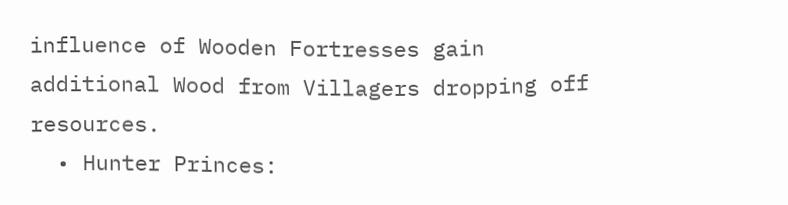influence of Wooden Fortresses gain additional Wood from Villagers dropping off resources.
  • Hunter Princes: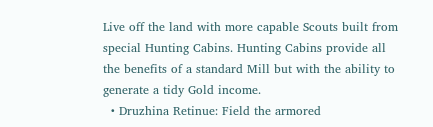Live off the land with more capable Scouts built from special Hunting Cabins. Hunting Cabins provide all the benefits of a standard Mill but with the ability to generate a tidy Gold income.
  • Druzhina Retinue: Field the armored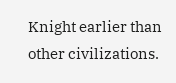Knight earlier than other civilizations.